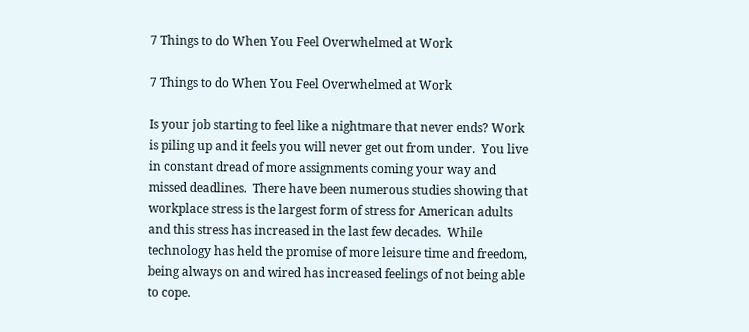7 Things to do When You Feel Overwhelmed at Work

7 Things to do When You Feel Overwhelmed at Work

Is your job starting to feel like a nightmare that never ends? Work is piling up and it feels you will never get out from under.  You live in constant dread of more assignments coming your way and missed deadlines.  There have been numerous studies showing that workplace stress is the largest form of stress for American adults and this stress has increased in the last few decades.  While technology has held the promise of more leisure time and freedom, being always on and wired has increased feelings of not being able to cope.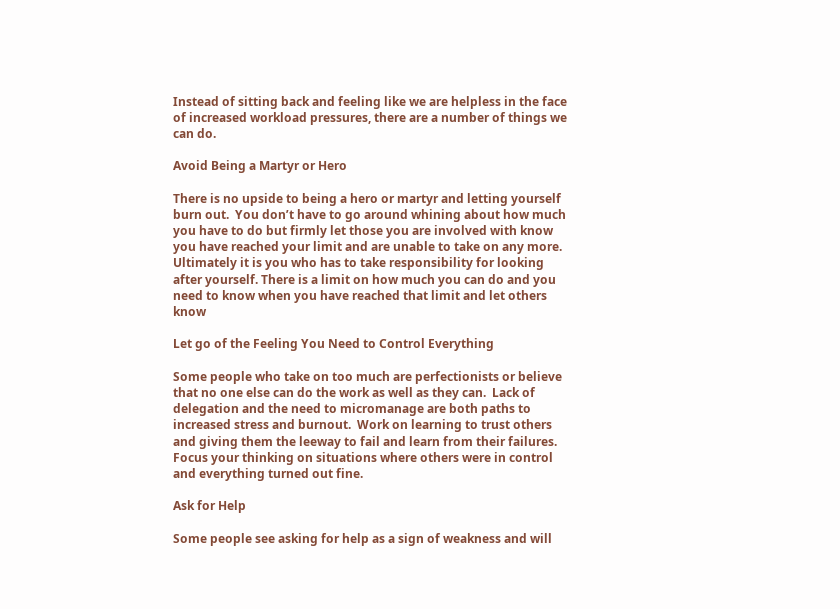Instead of sitting back and feeling like we are helpless in the face of increased workload pressures, there are a number of things we can do.

Avoid Being a Martyr or Hero

There is no upside to being a hero or martyr and letting yourself burn out.  You don’t have to go around whining about how much you have to do but firmly let those you are involved with know you have reached your limit and are unable to take on any more.  Ultimately it is you who has to take responsibility for looking after yourself. There is a limit on how much you can do and you need to know when you have reached that limit and let others know

Let go of the Feeling You Need to Control Everything

Some people who take on too much are perfectionists or believe that no one else can do the work as well as they can.  Lack of delegation and the need to micromanage are both paths to increased stress and burnout.  Work on learning to trust others and giving them the leeway to fail and learn from their failures.  Focus your thinking on situations where others were in control and everything turned out fine.

Ask for Help

Some people see asking for help as a sign of weakness and will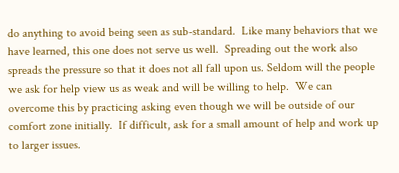do anything to avoid being seen as sub-standard.  Like many behaviors that we have learned, this one does not serve us well.  Spreading out the work also spreads the pressure so that it does not all fall upon us. Seldom will the people we ask for help view us as weak and will be willing to help.  We can overcome this by practicing asking even though we will be outside of our comfort zone initially.  If difficult, ask for a small amount of help and work up to larger issues.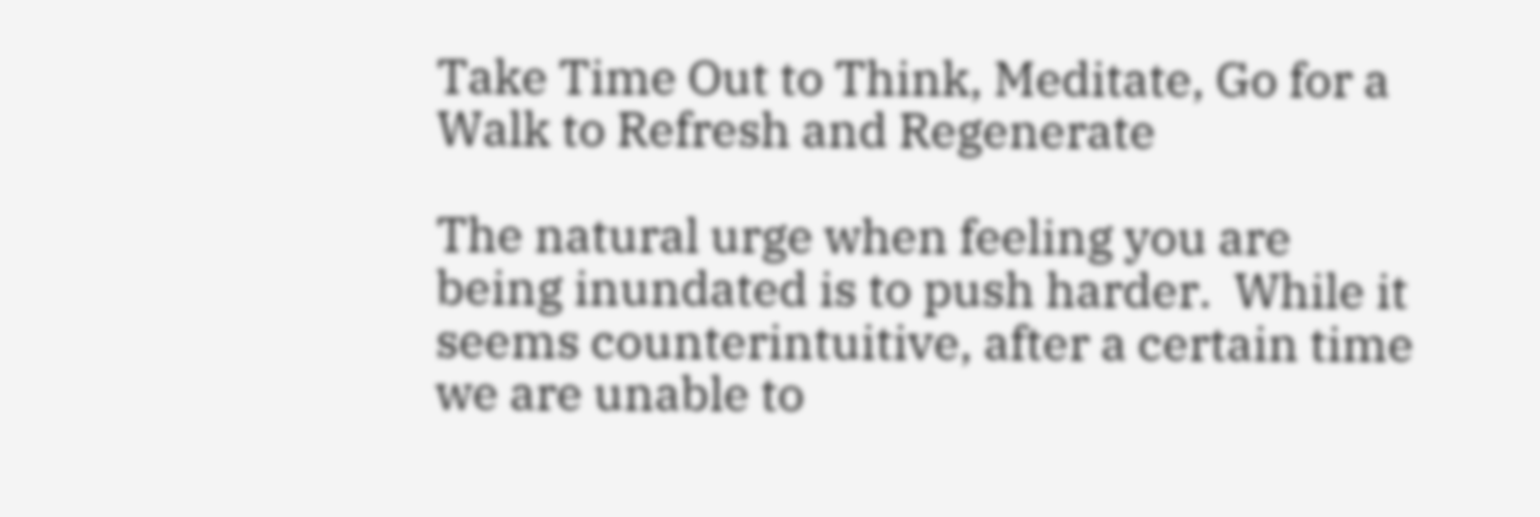Take Time Out to Think, Meditate, Go for a Walk to Refresh and Regenerate

The natural urge when feeling you are being inundated is to push harder.  While it seems counterintuitive, after a certain time we are unable to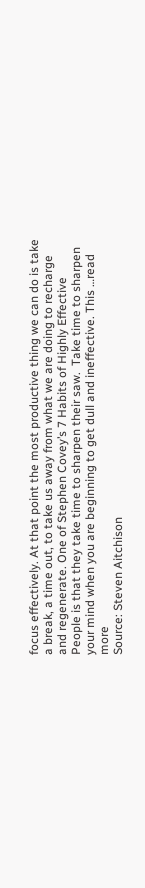focus effectively. At that point the most productive thing we can do is take a break, a time out, to take us away from what we are doing to recharge and regenerate. One of Stephen Covey’s 7 Habits of Highly Effective People is that they take time to sharpen their saw.  Take time to sharpen your mind when you are beginning to get dull and ineffective. This …read more
Source: Steven Aitchison